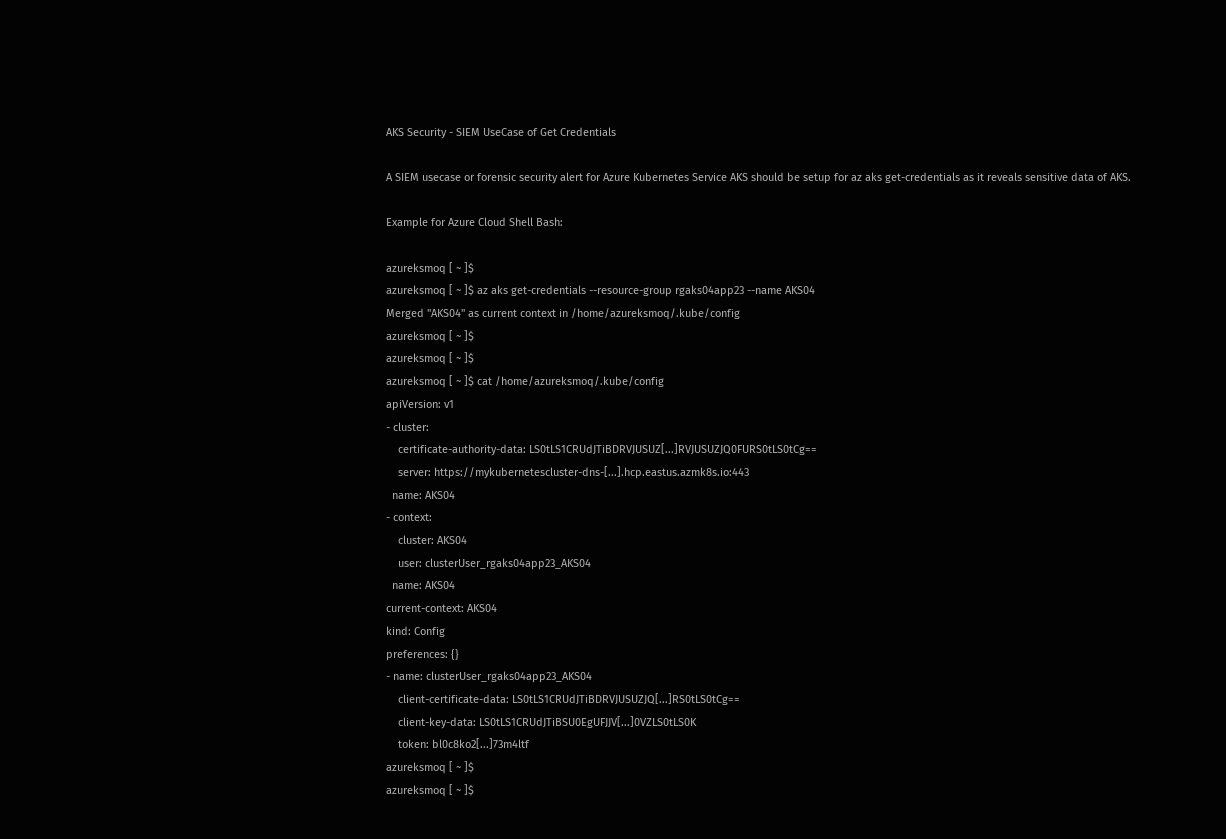AKS Security - SIEM UseCase of Get Credentials

A SIEM usecase or forensic security alert for Azure Kubernetes Service AKS should be setup for az aks get-credentials as it reveals sensitive data of AKS.

Example for Azure Cloud Shell Bash:

azureksmoq [ ~ ]$
azureksmoq [ ~ ]$ az aks get-credentials --resource-group rgaks04app23 --name AKS04
Merged "AKS04" as current context in /home/azureksmoq/.kube/config
azureksmoq [ ~ ]$
azureksmoq [ ~ ]$
azureksmoq [ ~ ]$ cat /home/azureksmoq/.kube/config
apiVersion: v1
- cluster:
    certificate-authority-data: LS0tLS1CRUdJTiBDRVJUSUZ[...]RVJUSUZJQ0FURS0tLS0tCg==
    server: https://mykubernetescluster-dns-[...].hcp.eastus.azmk8s.io:443
  name: AKS04
- context:
    cluster: AKS04
    user: clusterUser_rgaks04app23_AKS04
  name: AKS04
current-context: AKS04
kind: Config
preferences: {}
- name: clusterUser_rgaks04app23_AKS04
    client-certificate-data: LS0tLS1CRUdJTiBDRVJUSUZJQ[...]RS0tLS0tCg==
    client-key-data: LS0tLS1CRUdJTiBSU0EgUFJJV[...]0VZLS0tLS0K
    token: bl0c8ko2[...]73m4ltf
azureksmoq [ ~ ]$
azureksmoq [ ~ ]$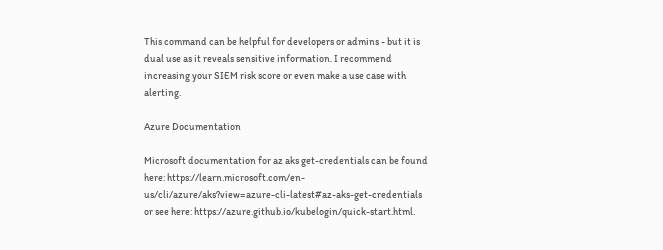This command can be helpful for developers or admins - but it is dual use as it reveals sensitive information. I recommend increasing your SIEM risk score or even make a use case with alerting.

Azure Documentation

Microsoft documentation for az aks get-credentials can be found here: https://learn.microsoft.com/en-us/cli/azure/aks?view=azure-cli-latest#az-aks-get-credentials or see here: https://azure.github.io/kubelogin/quick-start.html.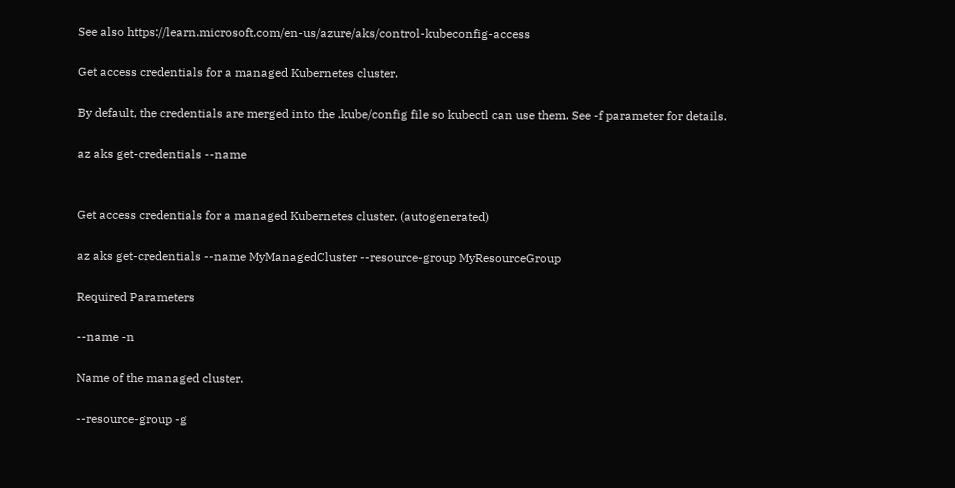See also https://learn.microsoft.com/en-us/azure/aks/control-kubeconfig-access

Get access credentials for a managed Kubernetes cluster.

By default, the credentials are merged into the .kube/config file so kubectl can use them. See -f parameter for details.

az aks get-credentials --name


Get access credentials for a managed Kubernetes cluster. (autogenerated)

az aks get-credentials --name MyManagedCluster --resource-group MyResourceGroup

Required Parameters

--name -n

Name of the managed cluster.

--resource-group -g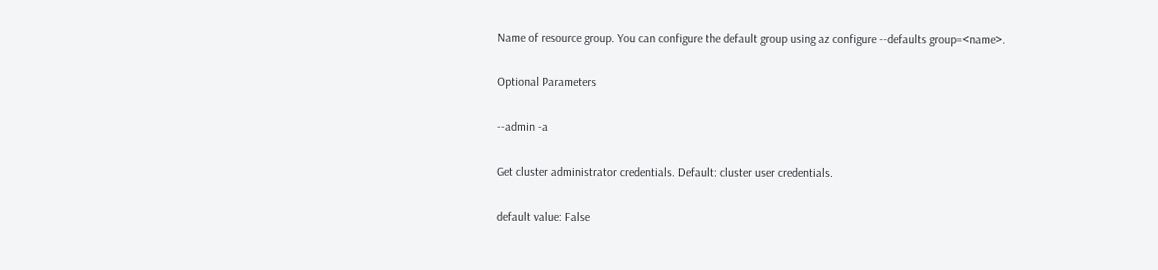Name of resource group. You can configure the default group using az configure --defaults group=<name>.

Optional Parameters

--admin -a

Get cluster administrator credentials. Default: cluster user credentials.

default value: False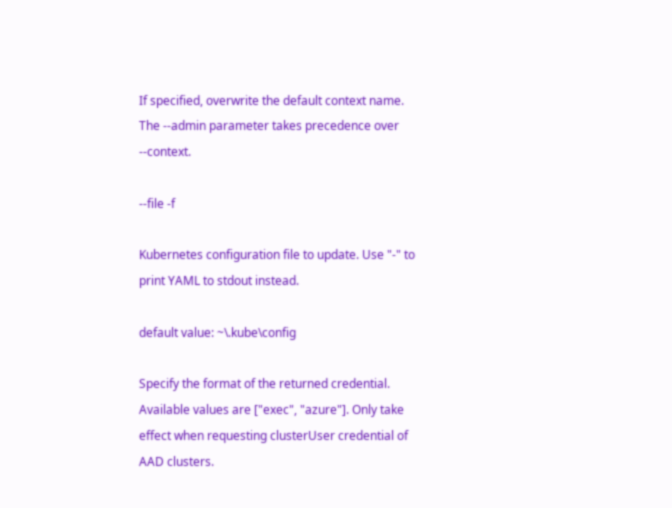If specified, overwrite the default context name. The --admin parameter takes precedence over --context.

--file -f

Kubernetes configuration file to update. Use "-" to print YAML to stdout instead.

default value: ~\.kube\config

Specify the format of the returned credential. Available values are ["exec", "azure"]. Only take effect when requesting clusterUser credential of AAD clusters.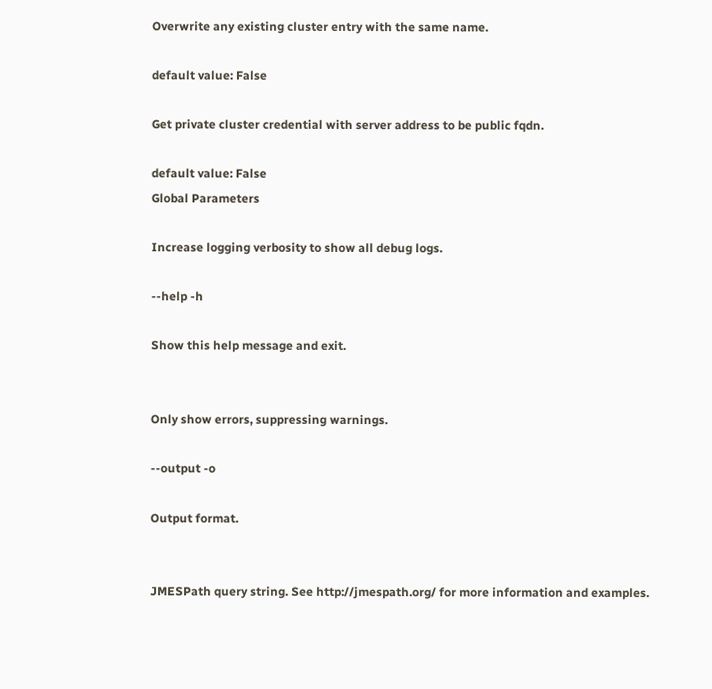Overwrite any existing cluster entry with the same name.

default value: False

Get private cluster credential with server address to be public fqdn.

default value: False
Global Parameters

Increase logging verbosity to show all debug logs.

--help -h

Show this help message and exit.


Only show errors, suppressing warnings.

--output -o

Output format.


JMESPath query string. See http://jmespath.org/ for more information and examples.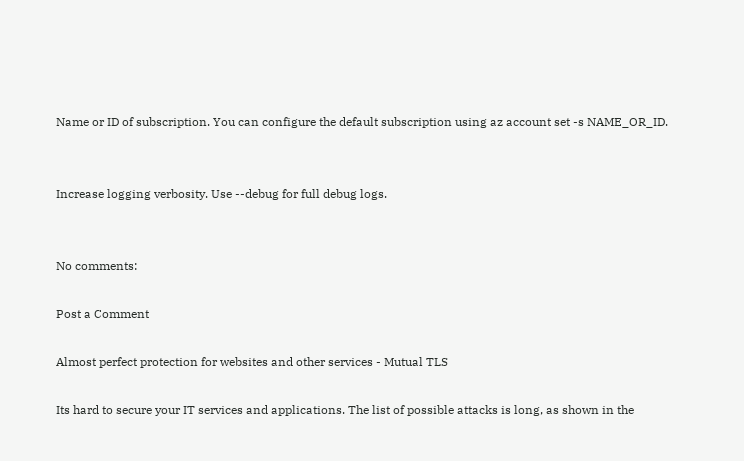Name or ID of subscription. You can configure the default subscription using az account set -s NAME_OR_ID.


Increase logging verbosity. Use --debug for full debug logs.


No comments:

Post a Comment

Almost perfect protection for websites and other services - Mutual TLS

Its hard to secure your IT services and applications. The list of possible attacks is long, as shown in the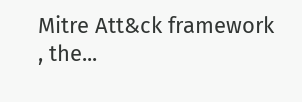Mitre Att&ck framework , the...